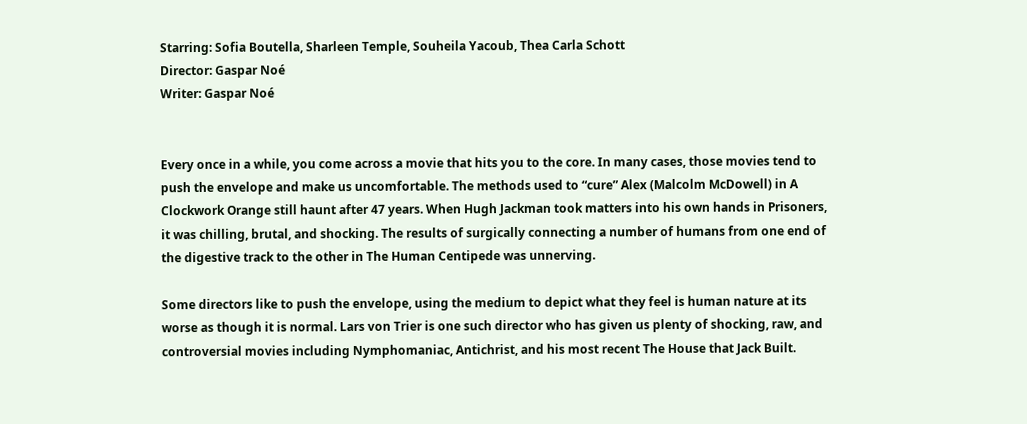Starring: Sofia Boutella, Sharleen Temple, Souheila Yacoub, Thea Carla Schott
Director: Gaspar Noé
Writer: Gaspar Noé


Every once in a while, you come across a movie that hits you to the core. In many cases, those movies tend to push the envelope and make us uncomfortable. The methods used to “cure” Alex (Malcolm McDowell) in A Clockwork Orange still haunt after 47 years. When Hugh Jackman took matters into his own hands in Prisoners, it was chilling, brutal, and shocking. The results of surgically connecting a number of humans from one end of the digestive track to the other in The Human Centipede was unnerving.

Some directors like to push the envelope, using the medium to depict what they feel is human nature at its worse as though it is normal. Lars von Trier is one such director who has given us plenty of shocking, raw, and controversial movies including Nymphomaniac, Antichrist, and his most recent The House that Jack Built.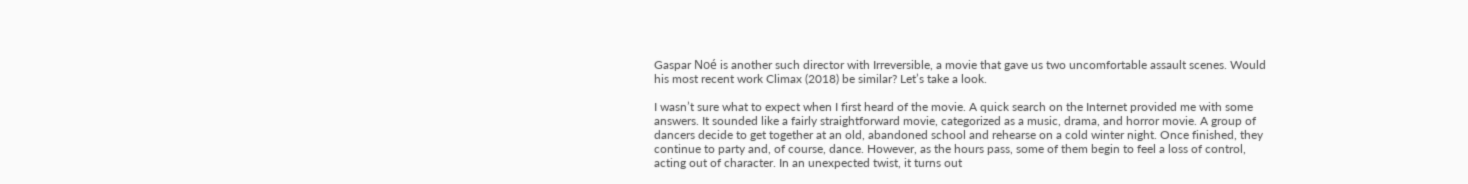Gaspar Noé is another such director with Irreversible, a movie that gave us two uncomfortable assault scenes. Would his most recent work Climax (2018) be similar? Let’s take a look.

I wasn’t sure what to expect when I first heard of the movie. A quick search on the Internet provided me with some answers. It sounded like a fairly straightforward movie, categorized as a music, drama, and horror movie. A group of dancers decide to get together at an old, abandoned school and rehearse on a cold winter night. Once finished, they continue to party and, of course, dance. However, as the hours pass, some of them begin to feel a loss of control, acting out of character. In an unexpected twist, it turns out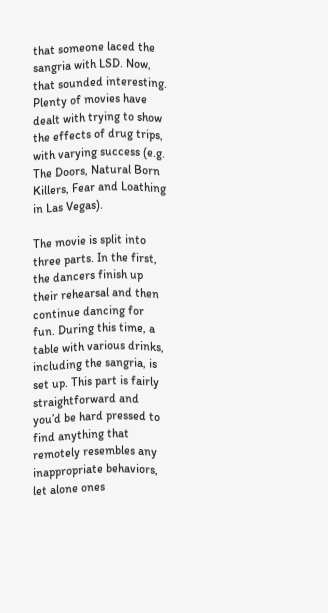that someone laced the sangria with LSD. Now, that sounded interesting. Plenty of movies have dealt with trying to show the effects of drug trips, with varying success (e.g. The Doors, Natural Born Killers, Fear and Loathing in Las Vegas).

The movie is split into three parts. In the first, the dancers finish up their rehearsal and then continue dancing for fun. During this time, a table with various drinks, including the sangria, is set up. This part is fairly straightforward and you’d be hard pressed to find anything that remotely resembles any inappropriate behaviors, let alone ones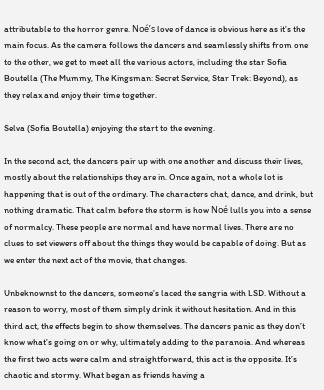attributable to the horror genre. Noé’s love of dance is obvious here as it’s the main focus. As the camera follows the dancers and seamlessly shifts from one to the other, we get to meet all the various actors, including the star Sofia Boutella (The Mummy, The Kingsman: Secret Service, Star Trek: Beyond), as they relax and enjoy their time together.

Selva (Sofia Boutella) enjoying the start to the evening.

In the second act, the dancers pair up with one another and discuss their lives, mostly about the relationships they are in. Once again, not a whole lot is happening that is out of the ordinary. The characters chat, dance, and drink, but nothing dramatic. That calm before the storm is how Noé lulls you into a sense of normalcy. These people are normal and have normal lives. There are no clues to set viewers off about the things they would be capable of doing. But as we enter the next act of the movie, that changes.

Unbeknownst to the dancers, someone’s laced the sangria with LSD. Without a reason to worry, most of them simply drink it without hesitation. And in this third act, the effects begin to show themselves. The dancers panic as they don’t know what’s going on or why, ultimately adding to the paranoia. And whereas the first two acts were calm and straightforward, this act is the opposite. It’s chaotic and stormy. What began as friends having a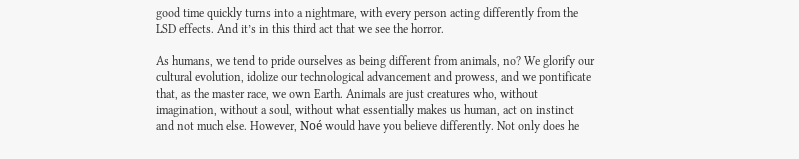good time quickly turns into a nightmare, with every person acting differently from the LSD effects. And it’s in this third act that we see the horror.

As humans, we tend to pride ourselves as being different from animals, no? We glorify our cultural evolution, idolize our technological advancement and prowess, and we pontificate that, as the master race, we own Earth. Animals are just creatures who, without imagination, without a soul, without what essentially makes us human, act on instinct and not much else. However, Noé would have you believe differently. Not only does he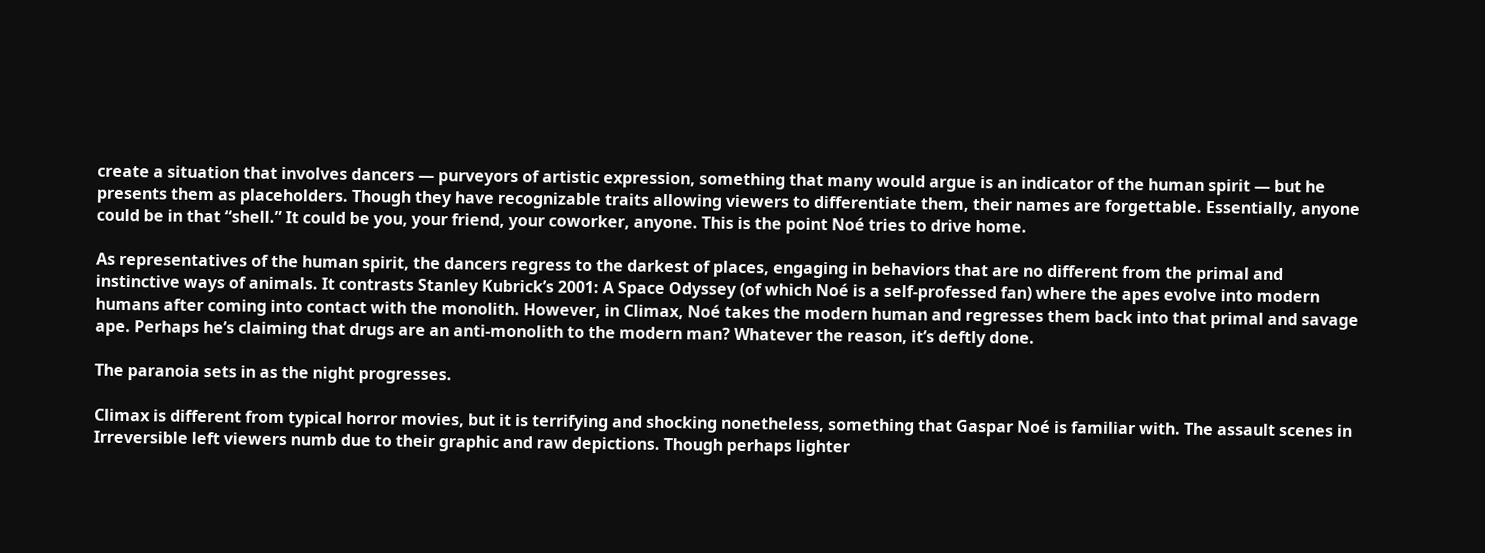create a situation that involves dancers — purveyors of artistic expression, something that many would argue is an indicator of the human spirit — but he presents them as placeholders. Though they have recognizable traits allowing viewers to differentiate them, their names are forgettable. Essentially, anyone could be in that “shell.” It could be you, your friend, your coworker, anyone. This is the point Noé tries to drive home.

As representatives of the human spirit, the dancers regress to the darkest of places, engaging in behaviors that are no different from the primal and instinctive ways of animals. It contrasts Stanley Kubrick’s 2001: A Space Odyssey (of which Noé is a self-professed fan) where the apes evolve into modern humans after coming into contact with the monolith. However, in Climax, Noé takes the modern human and regresses them back into that primal and savage ape. Perhaps he’s claiming that drugs are an anti-monolith to the modern man? Whatever the reason, it’s deftly done.

The paranoia sets in as the night progresses.

Climax is different from typical horror movies, but it is terrifying and shocking nonetheless, something that Gaspar Noé is familiar with. The assault scenes in Irreversible left viewers numb due to their graphic and raw depictions. Though perhaps lighter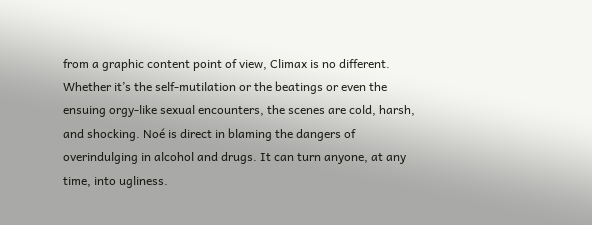from a graphic content point of view, Climax is no different. Whether it’s the self-mutilation or the beatings or even the ensuing orgy-like sexual encounters, the scenes are cold, harsh, and shocking. Noé is direct in blaming the dangers of overindulging in alcohol and drugs. It can turn anyone, at any time, into ugliness.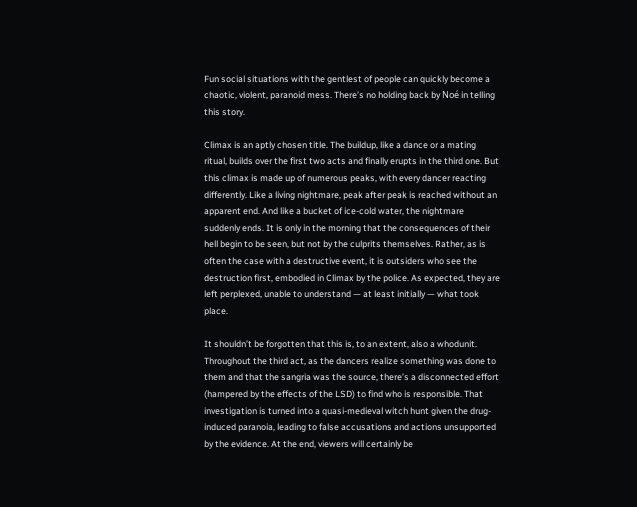Fun social situations with the gentlest of people can quickly become a chaotic, violent, paranoid mess. There’s no holding back by Noé in telling this story.

Climax is an aptly chosen title. The buildup, like a dance or a mating ritual, builds over the first two acts and finally erupts in the third one. But this climax is made up of numerous peaks, with every dancer reacting differently. Like a living nightmare, peak after peak is reached without an apparent end. And like a bucket of ice-cold water, the nightmare suddenly ends. It is only in the morning that the consequences of their hell begin to be seen, but not by the culprits themselves. Rather, as is often the case with a destructive event, it is outsiders who see the destruction first, embodied in Climax by the police. As expected, they are left perplexed, unable to understand — at least initially — what took place.

It shouldn’t be forgotten that this is, to an extent, also a whodunit. Throughout the third act, as the dancers realize something was done to them and that the sangria was the source, there’s a disconnected effort (hampered by the effects of the LSD) to find who is responsible. That investigation is turned into a quasi-medieval witch hunt given the drug-induced paranoia, leading to false accusations and actions unsupported by the evidence. At the end, viewers will certainly be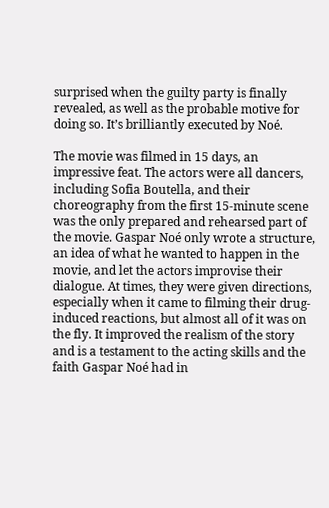surprised when the guilty party is finally revealed, as well as the probable motive for doing so. It’s brilliantly executed by Noé.

The movie was filmed in 15 days, an impressive feat. The actors were all dancers, including Sofia Boutella, and their choreography from the first 15-minute scene was the only prepared and rehearsed part of the movie. Gaspar Noé only wrote a structure, an idea of what he wanted to happen in the movie, and let the actors improvise their dialogue. At times, they were given directions, especially when it came to filming their drug-induced reactions, but almost all of it was on the fly. It improved the realism of the story and is a testament to the acting skills and the faith Gaspar Noé had in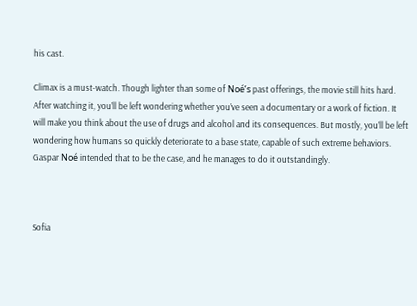his cast.

Climax is a must-watch. Though lighter than some of Noé’s past offerings, the movie still hits hard. After watching it, you’ll be left wondering whether you’ve seen a documentary or a work of fiction. It will make you think about the use of drugs and alcohol and its consequences. But mostly, you’ll be left wondering how humans so quickly deteriorate to a base state, capable of such extreme behaviors. Gaspar Noé intended that to be the case, and he manages to do it outstandingly.



Sofia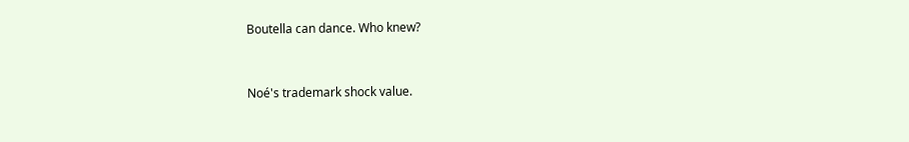Boutella can dance. Who knew?


Noé's trademark shock value.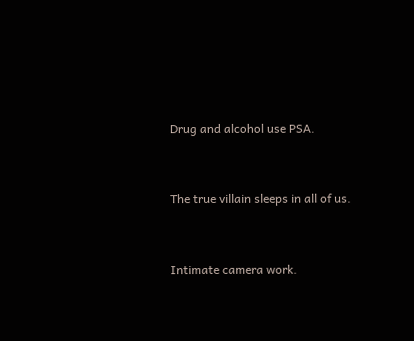Drug and alcohol use PSA.


The true villain sleeps in all of us.


Intimate camera work.